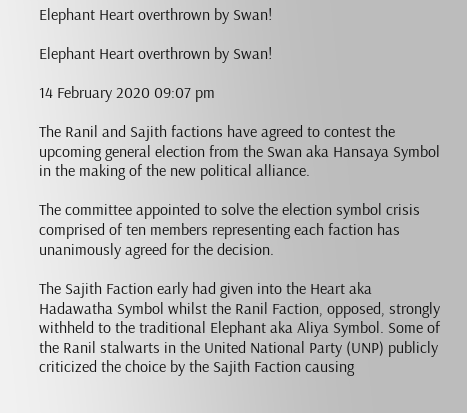Elephant Heart overthrown by Swan!

Elephant Heart overthrown by Swan!

14 February 2020 09:07 pm

The Ranil and Sajith factions have agreed to contest the upcoming general election from the Swan aka Hansaya Symbol in the making of the new political alliance.

The committee appointed to solve the election symbol crisis comprised of ten members representing each faction has unanimously agreed for the decision.

The Sajith Faction early had given into the Heart aka Hadawatha Symbol whilst the Ranil Faction, opposed, strongly withheld to the traditional Elephant aka Aliya Symbol. Some of the Ranil stalwarts in the United National Party (UNP) publicly criticized the choice by the Sajith Faction causing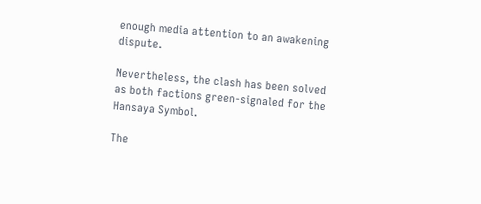enough media attention to an awakening dispute.

Nevertheless, the clash has been solved as both factions green-signaled for the Hansaya Symbol.

The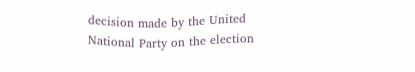decision made by the United National Party on the election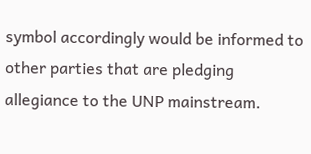symbol accordingly would be informed to other parties that are pledging allegiance to the UNP mainstream.